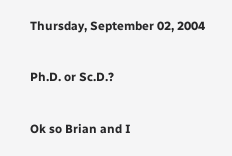Thursday, September 02, 2004

Ph.D. or Sc.D.?

Ok so Brian and I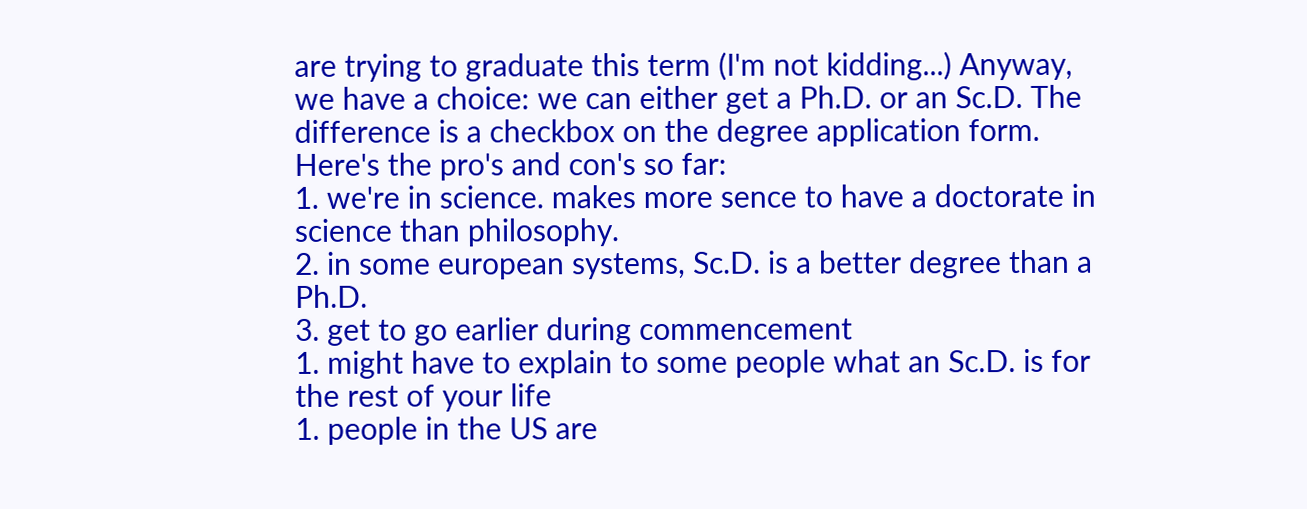are trying to graduate this term (I'm not kidding...) Anyway, we have a choice: we can either get a Ph.D. or an Sc.D. The difference is a checkbox on the degree application form. Here's the pro's and con's so far:
1. we're in science. makes more sence to have a doctorate in science than philosophy.
2. in some european systems, Sc.D. is a better degree than a Ph.D.
3. get to go earlier during commencement
1. might have to explain to some people what an Sc.D. is for the rest of your life
1. people in the US are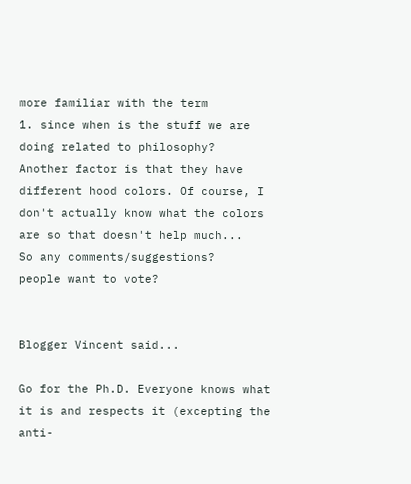more familiar with the term
1. since when is the stuff we are doing related to philosophy?
Another factor is that they have different hood colors. Of course, I don't actually know what the colors are so that doesn't help much...
So any comments/suggestions?
people want to vote?


Blogger Vincent said...

Go for the Ph.D. Everyone knows what it is and respects it (excepting the anti-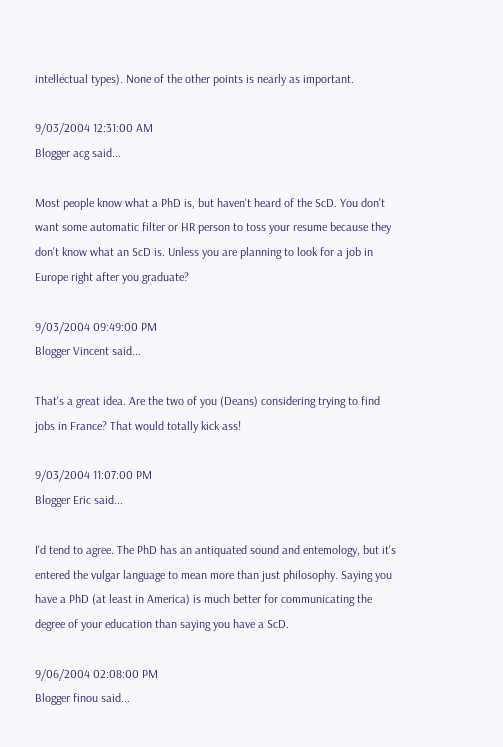intellectual types). None of the other points is nearly as important.

9/03/2004 12:31:00 AM
Blogger acg said...

Most people know what a PhD is, but haven't heard of the ScD. You don't want some automatic filter or HR person to toss your resume because they don't know what an ScD is. Unless you are planning to look for a job in Europe right after you graduate?

9/03/2004 09:49:00 PM
Blogger Vincent said...

That's a great idea. Are the two of you (Deans) considering trying to find jobs in France? That would totally kick ass!

9/03/2004 11:07:00 PM
Blogger Eric said...

I'd tend to agree. The PhD has an antiquated sound and entemology, but it's entered the vulgar language to mean more than just philosophy. Saying you have a PhD (at least in America) is much better for communicating the degree of your education than saying you have a ScD.

9/06/2004 02:08:00 PM
Blogger finou said...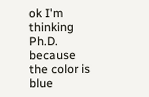ok I'm thinking Ph.D. because the color is blue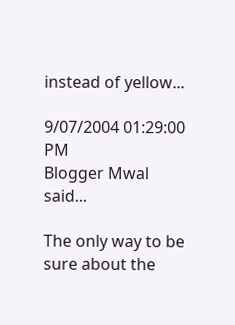instead of yellow...

9/07/2004 01:29:00 PM
Blogger Mwal said...

The only way to be sure about the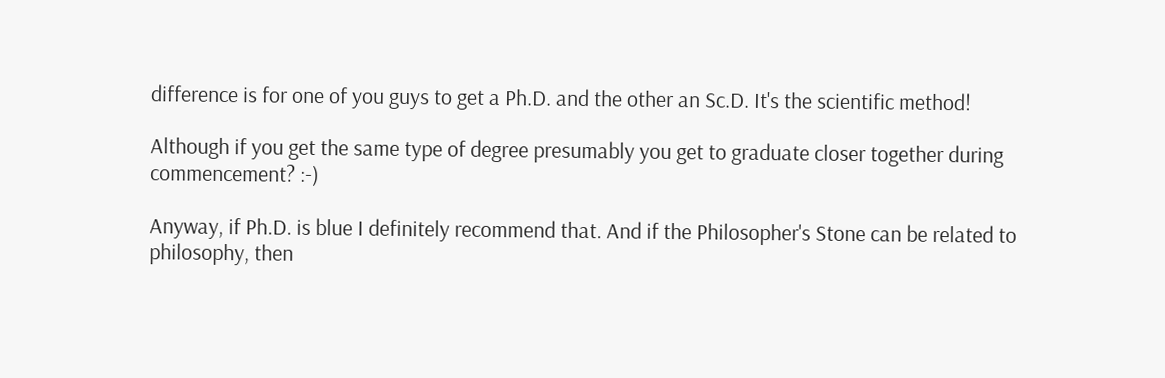difference is for one of you guys to get a Ph.D. and the other an Sc.D. It's the scientific method!

Although if you get the same type of degree presumably you get to graduate closer together during commencement? :-)

Anyway, if Ph.D. is blue I definitely recommend that. And if the Philosopher's Stone can be related to philosophy, then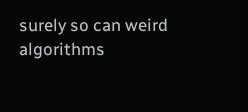surely so can weird algorithms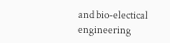and bio-electical engineering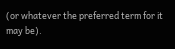(or whatever the preferred term for it may be).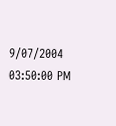9/07/2004 03:50:00 PM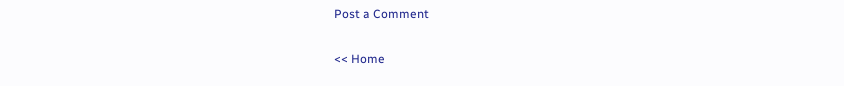Post a Comment

<< Home